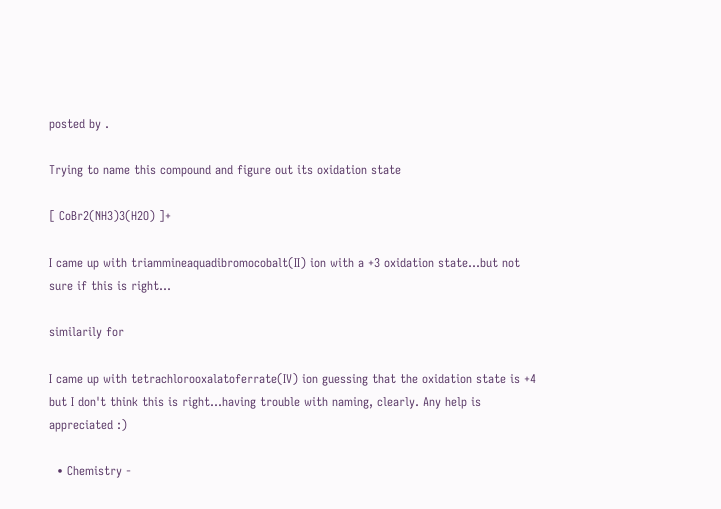posted by .

Trying to name this compound and figure out its oxidation state

[ CoBr2(NH3)3(H2O) ]+

I came up with triammineaquadibromocobalt(II) ion with a +3 oxidation state...but not sure if this is right...

similarily for

I came up with tetrachlorooxalatoferrate(IV) ion guessing that the oxidation state is +4 but I don't think this is right...having trouble with naming, clearly. Any help is appreciated :)

  • Chemistry -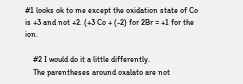#1 looks ok to me except the oxidation state of Co is +3 and not +2. (+3 Co + (-2) for 2Br = +1 for the ion.

    #2 I would do it a little differently.
    The parentheses around oxalato are not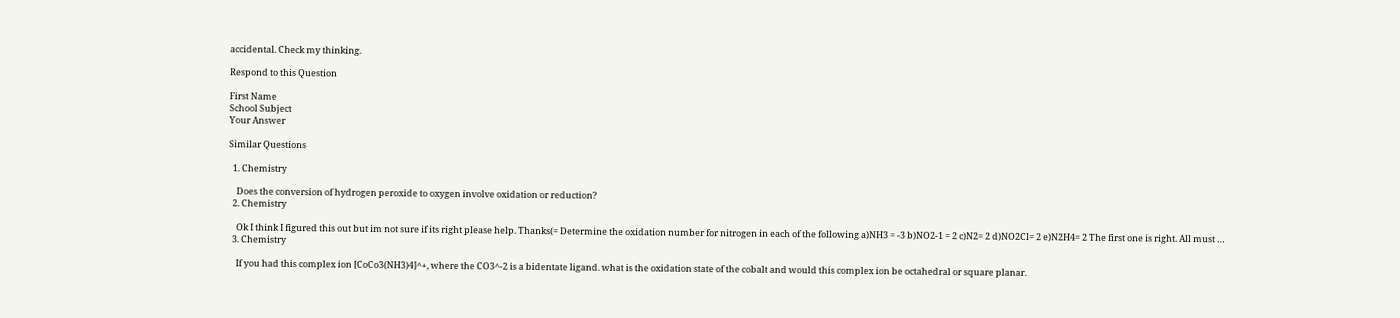accidental. Check my thinking.

Respond to this Question

First Name
School Subject
Your Answer

Similar Questions

  1. Chemistry

    Does the conversion of hydrogen peroxide to oxygen involve oxidation or reduction?
  2. Chemistry

    Ok I think I figured this out but im not sure if its right please help. Thanks(= Determine the oxidation number for nitrogen in each of the following a)NH3 = -3 b)NO2-1 = 2 c)N2= 2 d)NO2Cl= 2 e)N2H4= 2 The first one is right. All must …
  3. Chemistry

    If you had this complex ion [CoCo3(NH3)4]^+, where the CO3^-2 is a bidentate ligand. what is the oxidation state of the cobalt and would this complex ion be octahedral or square planar.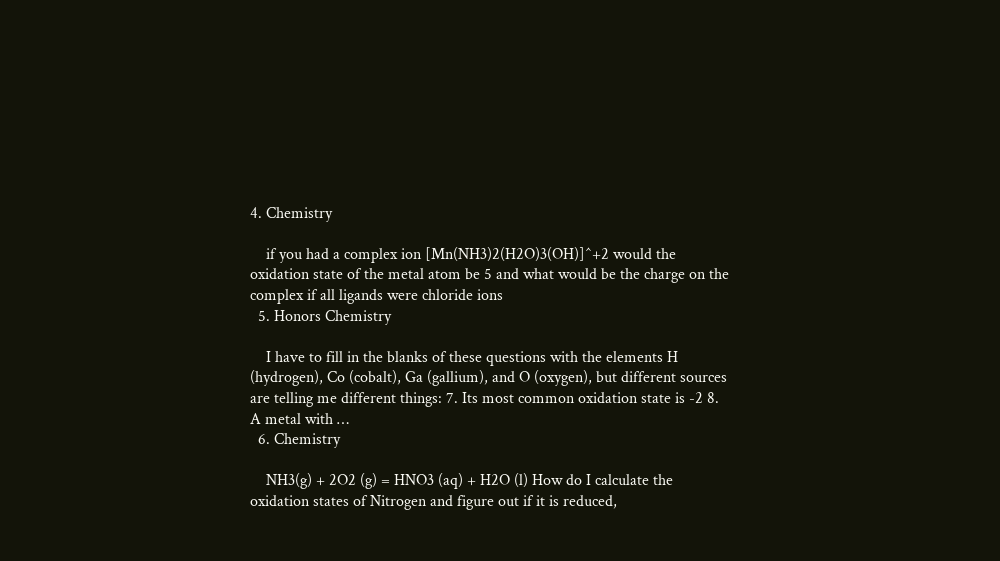4. Chemistry

    if you had a complex ion [Mn(NH3)2(H2O)3(OH)]^+2 would the oxidation state of the metal atom be 5 and what would be the charge on the complex if all ligands were chloride ions
  5. Honors Chemistry

    I have to fill in the blanks of these questions with the elements H (hydrogen), Co (cobalt), Ga (gallium), and O (oxygen), but different sources are telling me different things: 7. Its most common oxidation state is -2 8. A metal with …
  6. Chemistry

    NH3(g) + 2O2 (g) = HNO3 (aq) + H2O (l) How do I calculate the oxidation states of Nitrogen and figure out if it is reduced,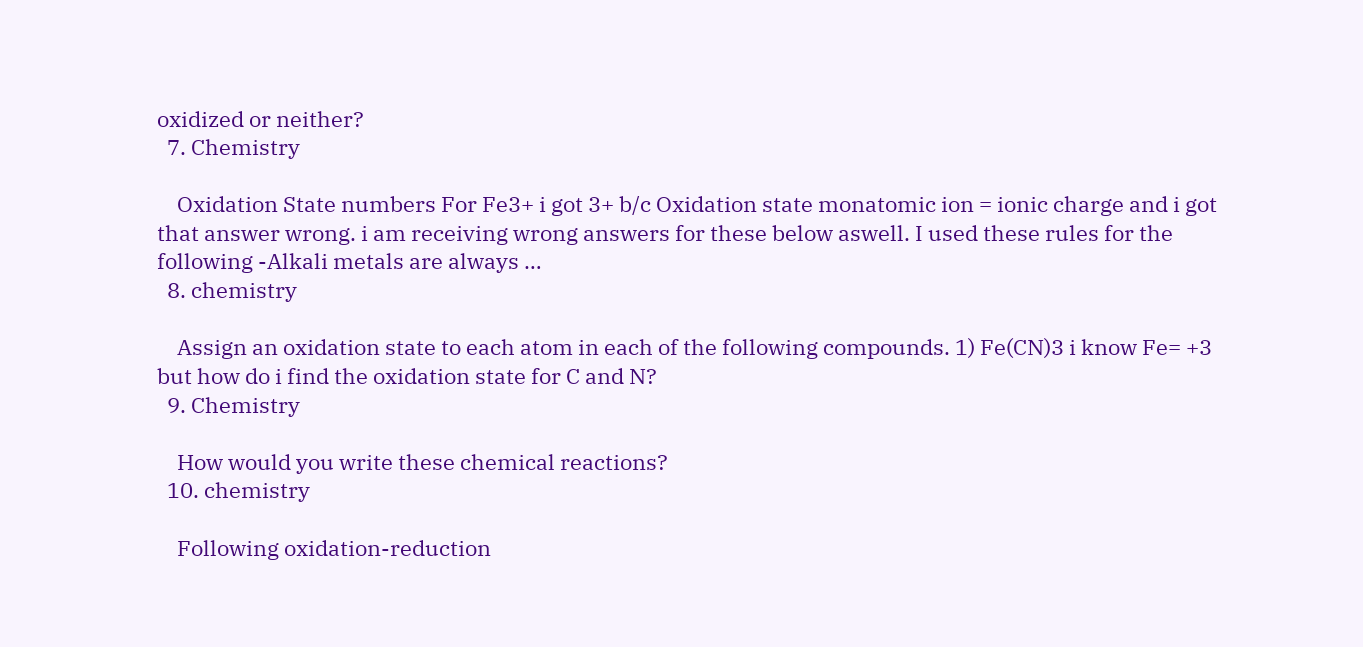oxidized or neither?
  7. Chemistry

    Oxidation State numbers For Fe3+ i got 3+ b/c Oxidation state monatomic ion = ionic charge and i got that answer wrong. i am receiving wrong answers for these below aswell. I used these rules for the following -Alkali metals are always …
  8. chemistry

    Assign an oxidation state to each atom in each of the following compounds. 1) Fe(CN)3 i know Fe= +3 but how do i find the oxidation state for C and N?
  9. Chemistry

    How would you write these chemical reactions?
  10. chemistry

    Following oxidation-reduction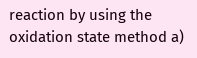reaction by using the oxidation state method a)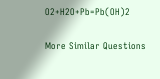O2+H2O+Pb=Pb(OH)2

More Similar Questions